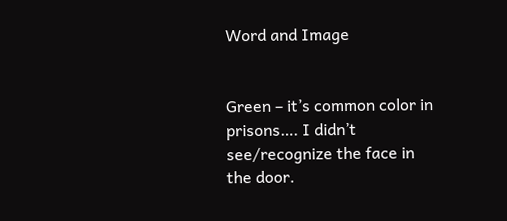Word and Image


Green – it’s common color in prisons…. I didn’t see/recognize the face in the door.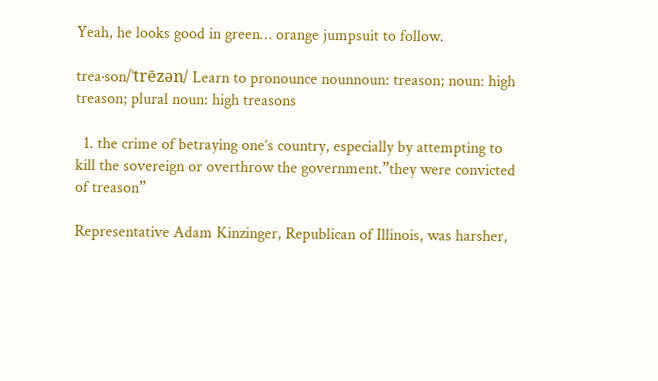Yeah, he looks good in green… orange jumpsuit to follow.

trea·son/ˈtrēzən/ Learn to pronounce nounnoun: treason; noun: high treason; plural noun: high treasons

  1. the crime of betraying one’s country, especially by attempting to kill the sovereign or overthrow the government.”they were convicted of treason”

Representative Adam Kinzinger, Republican of Illinois, was harsher,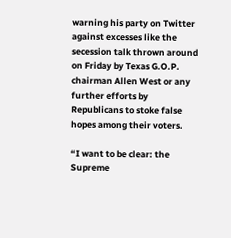warning his party on Twitter against excesses like the secession talk thrown around on Friday by Texas G.O.P. chairman Allen West or any further efforts by Republicans to stoke false hopes among their voters.

“I want to be clear: the Supreme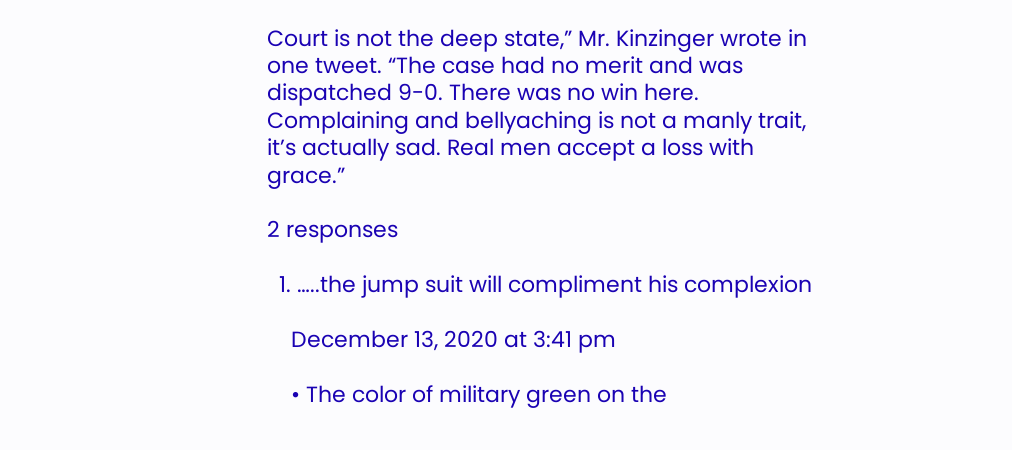Court is not the deep state,” Mr. Kinzinger wrote in one tweet. “The case had no merit and was dispatched 9-0. There was no win here. Complaining and bellyaching is not a manly trait, it’s actually sad. Real men accept a loss with grace.”

2 responses

  1. …..the jump suit will compliment his complexion

    December 13, 2020 at 3:41 pm

    • The color of military green on the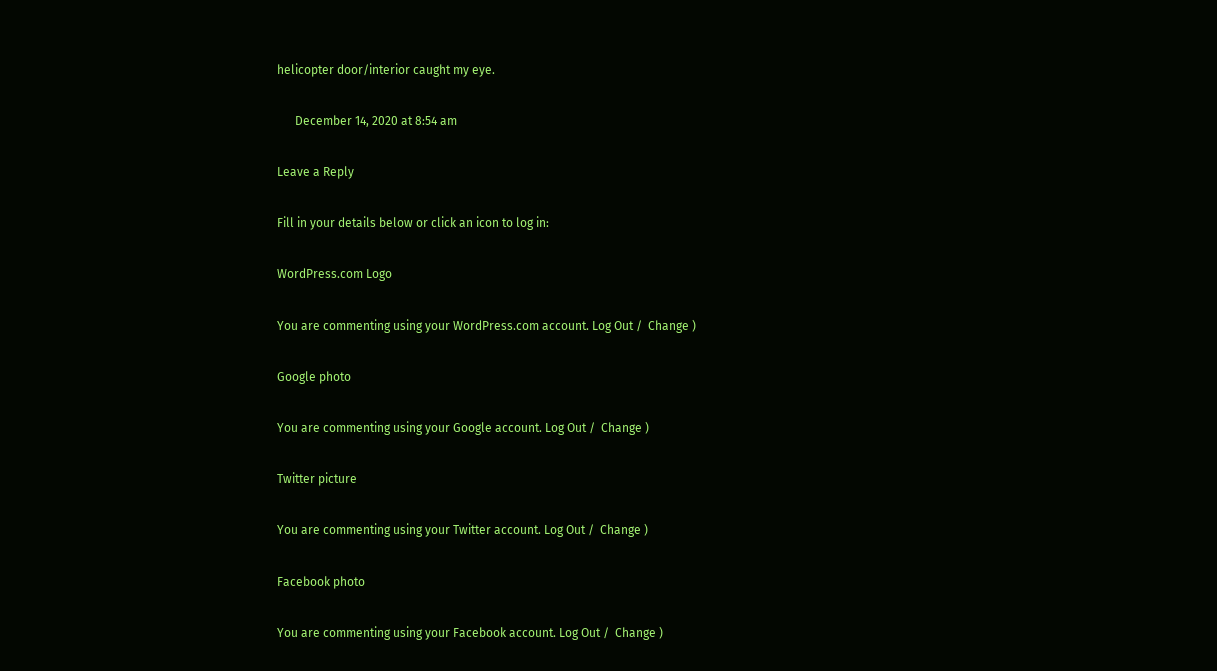helicopter door/interior caught my eye.

      December 14, 2020 at 8:54 am

Leave a Reply

Fill in your details below or click an icon to log in:

WordPress.com Logo

You are commenting using your WordPress.com account. Log Out /  Change )

Google photo

You are commenting using your Google account. Log Out /  Change )

Twitter picture

You are commenting using your Twitter account. Log Out /  Change )

Facebook photo

You are commenting using your Facebook account. Log Out /  Change )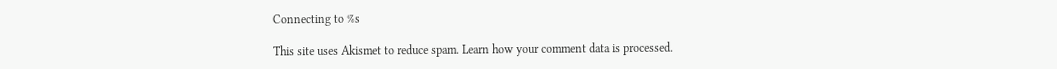Connecting to %s

This site uses Akismet to reduce spam. Learn how your comment data is processed.